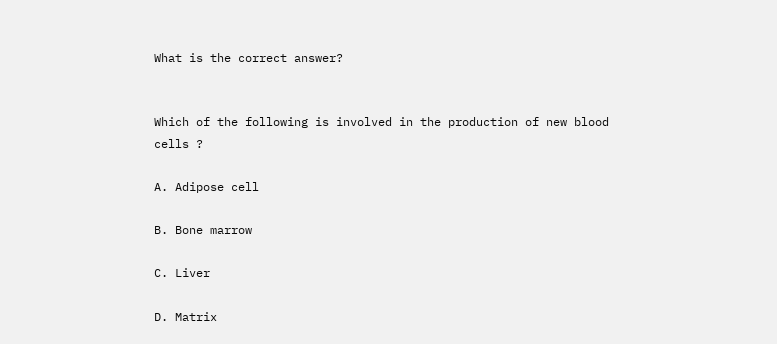What is the correct answer?


Which of the following is involved in the production of new blood cells ?

A. Adipose cell

B. Bone marrow

C. Liver

D. Matrix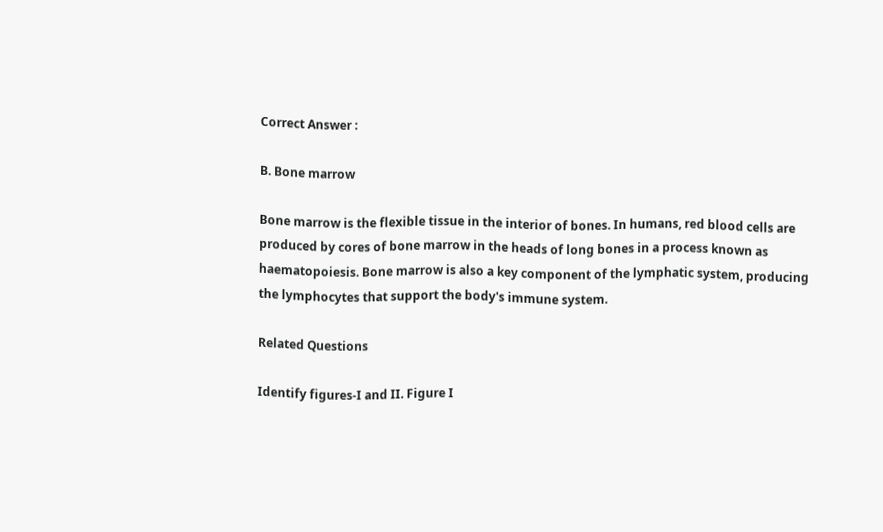Correct Answer :

B. Bone marrow

Bone marrow is the flexible tissue in the interior of bones. In humans, red blood cells are produced by cores of bone marrow in the heads of long bones in a process known as haematopoiesis. Bone marrow is also a key component of the lymphatic system, producing the lymphocytes that support the body's immune system.

Related Questions

Identify figures-I and II. Figure I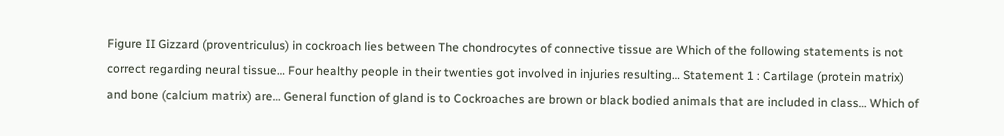Figure II Gizzard (proventriculus) in cockroach lies between The chondrocytes of connective tissue are Which of the following statements is not correct regarding neural tissue… Four healthy people in their twenties got involved in injuries resulting… Statement 1 : Cartilage (protein matrix) and bone (calcium matrix) are… General function of gland is to Cockroaches are brown or black bodied animals that are included in class… Which of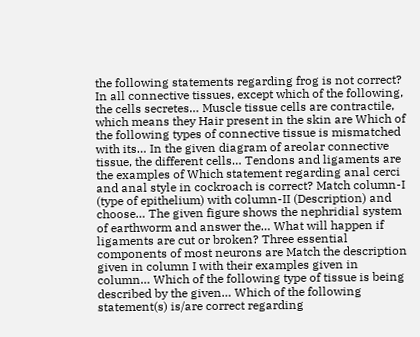the following statements regarding frog is not correct? In all connective tissues, except which of the following, the cells secretes… Muscle tissue cells are contractile, which means they Hair present in the skin are Which of the following types of connective tissue is mismatched with its… In the given diagram of areolar connective tissue, the different cells… Tendons and ligaments are the examples of Which statement regarding anal cerci and anal style in cockroach is correct? Match column-I (type of epithelium) with column-II (Description) and choose… The given figure shows the nephridial system of earthworm and answer the… What will happen if ligaments are cut or broken? Three essential components of most neurons are Match the description given in column I with their examples given in column… Which of the following type of tissue is being described by the given… Which of the following statement(s) is/are correct regarding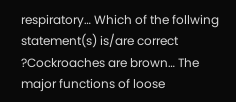respiratory… Which of the follwing statement(s) is/are correct ?Cockroaches are brown… The major functions of loose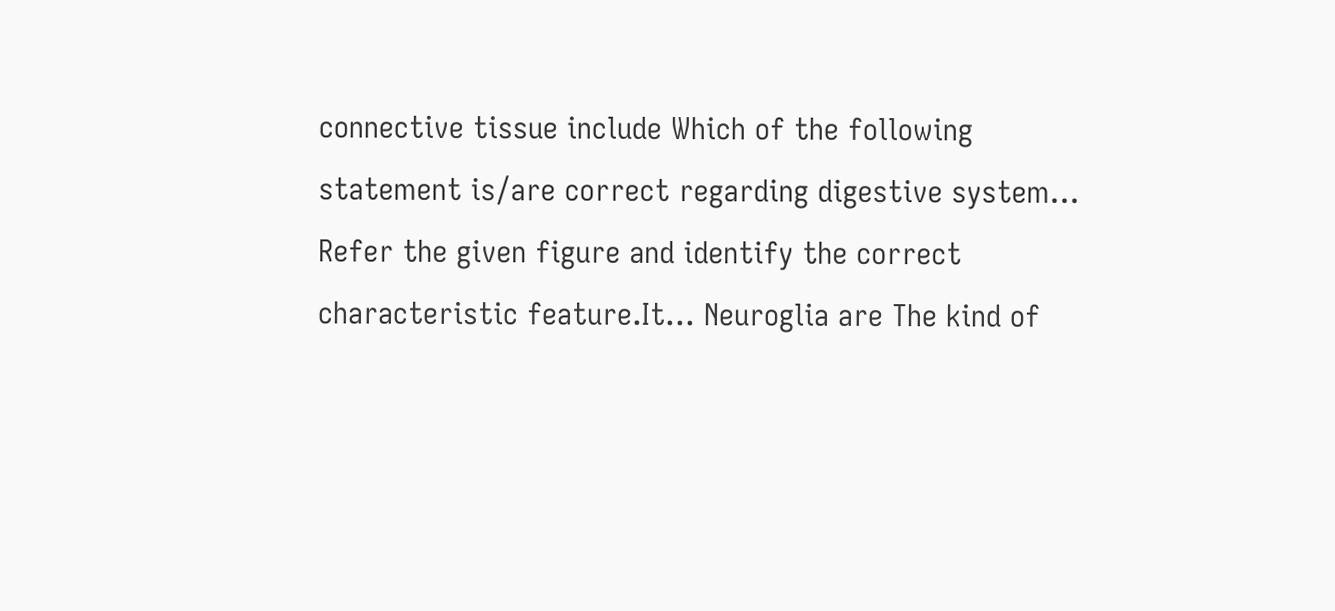connective tissue include Which of the following statement is/are correct regarding digestive system… Refer the given figure and identify the correct characteristic feature.It… Neuroglia are The kind of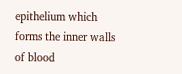epithelium which forms the inner walls of blood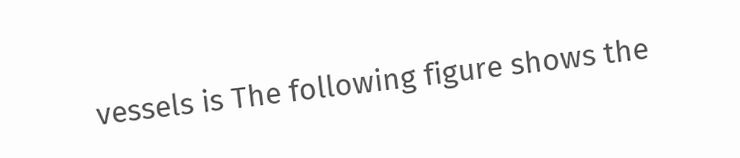vessels is The following figure shows the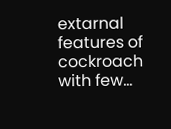extarnal features of cockroach with few…